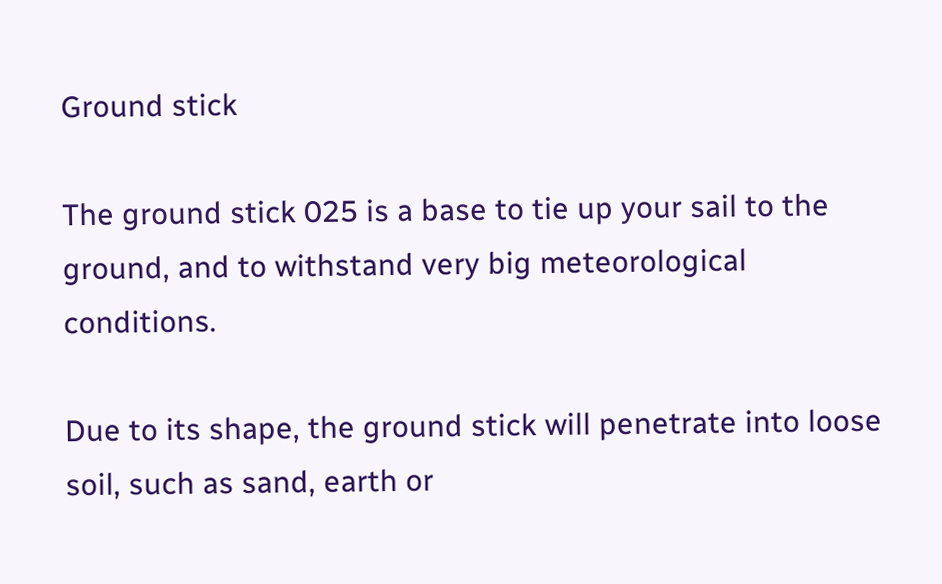Ground stick

The ground stick 025 is a base to tie up your sail to the ground, and to withstand very big meteorological conditions.

Due to its shape, the ground stick will penetrate into loose soil, such as sand, earth or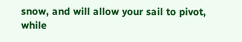snow, and will allow your sail to pivot, while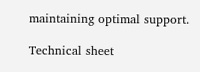maintaining optimal support.

Technical sheet